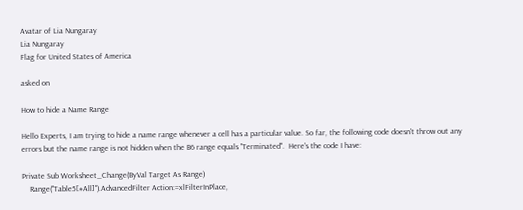Avatar of Lia Nungaray
Lia Nungaray
Flag for United States of America

asked on

How to hide a Name Range

Hello Experts, I am trying to hide a name range whenever a cell has a particular value. So far, the following code doesn't throw out any errors but the name range is not hidden when the B6 range equals "Terminated".  Here's the code I have:

Private Sub Worksheet_Change(ByVal Target As Range)
    Range("Table5[#All]").AdvancedFilter Action:=xlFilterInPlace,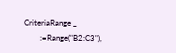CriteriaRange _
        :=Range("B2:C3"),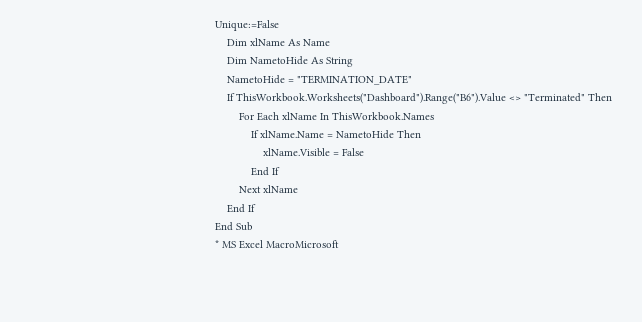Unique:=False
    Dim xlName As Name
    Dim NametoHide As String
    NametoHide = "TERMINATION_DATE"
    If ThisWorkbook.Worksheets("Dashboard").Range("B6").Value <> "Terminated" Then
        For Each xlName In ThisWorkbook.Names
            If xlName.Name = NametoHide Then
                xlName.Visible = False
            End If
        Next xlName
    End If
End Sub
* MS Excel MacroMicrosoft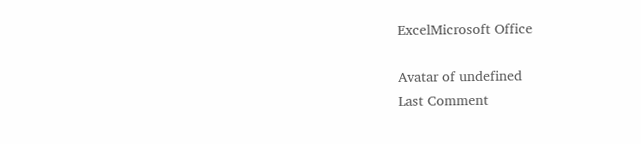ExcelMicrosoft Office

Avatar of undefined
Last Comment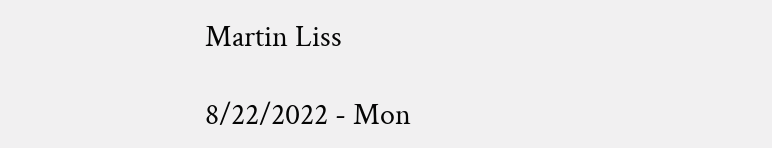Martin Liss

8/22/2022 - Mon